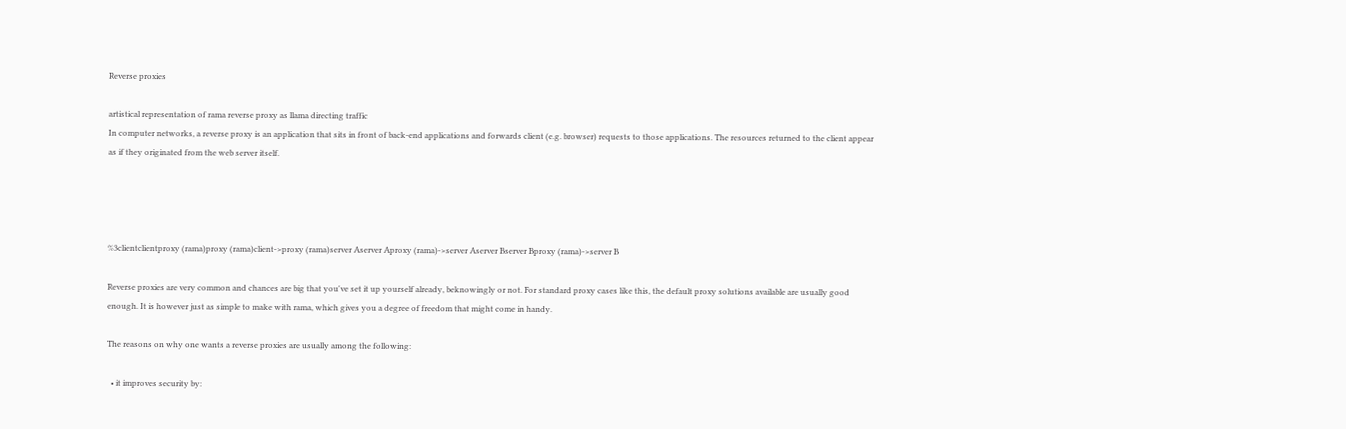Reverse proxies

artistical representation of rama reverse proxy as llama directing traffic
In computer networks, a reverse proxy is an application that sits in front of back-end applications and forwards client (e.g. browser) requests to those applications. The resources returned to the client appear as if they originated from the web server itself.




%3clientclientproxy (rama)proxy (rama)client->proxy (rama)server Aserver Aproxy (rama)->server Aserver Bserver Bproxy (rama)->server B

Reverse proxies are very common and chances are big that you've set it up yourself already, beknowingly or not. For standard proxy cases like this, the default proxy solutions available are usually good enough. It is however just as simple to make with rama, which gives you a degree of freedom that might come in handy.

The reasons on why one wants a reverse proxies are usually among the following:

  • it improves security by: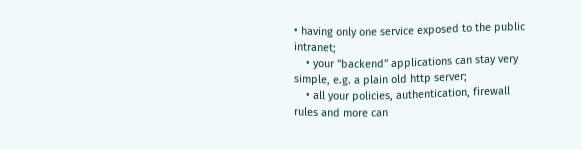• having only one service exposed to the public intranet;
    • your "backend" applications can stay very simple, e.g. a plain old http server;
    • all your policies, authentication, firewall rules and more can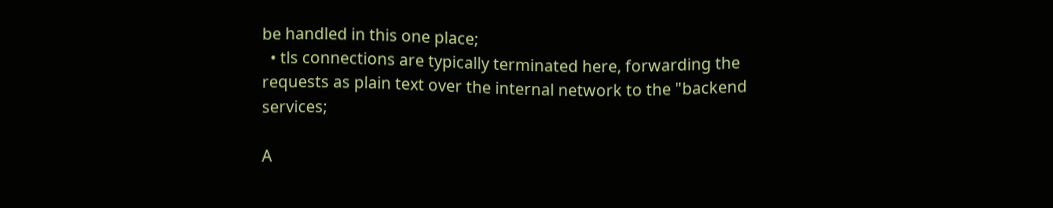be handled in this one place;
  • tls connections are typically terminated here, forwarding the requests as plain text over the internal network to the "backend services;

A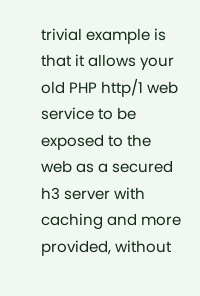trivial example is that it allows your old PHP http/1 web service to be exposed to the web as a secured h3 server with caching and more provided, without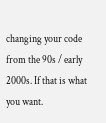changing your code from the 90s / early 2000s. If that is what you want.